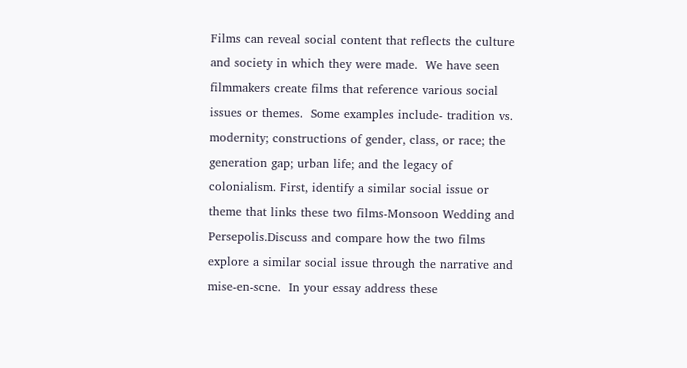Films can reveal social content that reflects the culture and society in which they were made.  We have seen filmmakers create films that reference various social issues or themes.  Some examples include- tradition vs. modernity; constructions of gender, class, or race; the generation gap; urban life; and the legacy of colonialism. First, identify a similar social issue or theme that links these two films-Monsoon Wedding and Persepolis.Discuss and compare how the two films explore a similar social issue through the narrative and mise-en-scne.  In your essay address these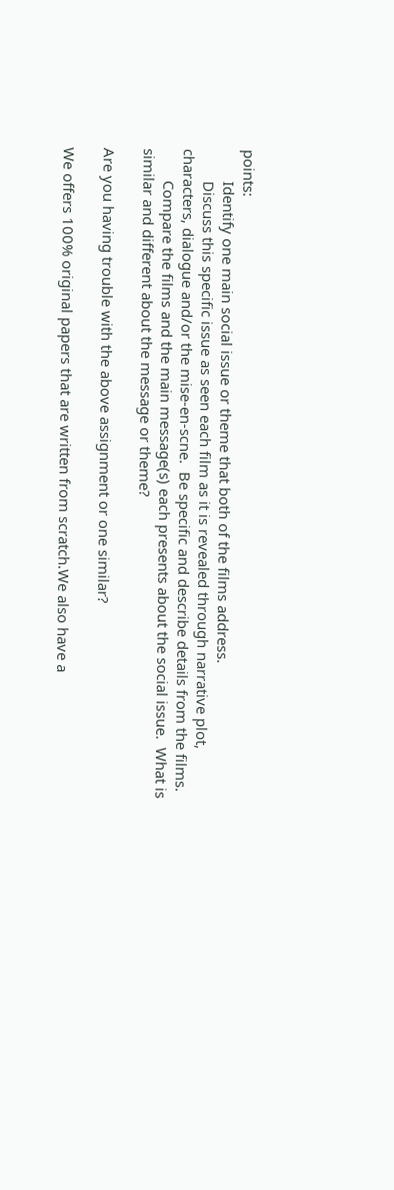points:
        Identify one main social issue or theme that both of the films address.
        Discuss this specific issue as seen each film as it is revealed through narrative plot, characters, dialogue and/or the mise-en-scne.  Be specific and describe details from the films.
        Compare the films and the main message(s) each presents about the social issue.  What is similar and different about the message or theme?

Are you having trouble with the above assignment or one similar?

We offers 100% original papers that are written from scratch.We also have a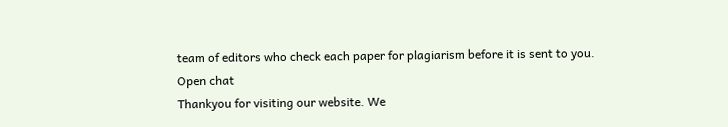team of editors who check each paper for plagiarism before it is sent to you.
Open chat
Thankyou for visiting our website. We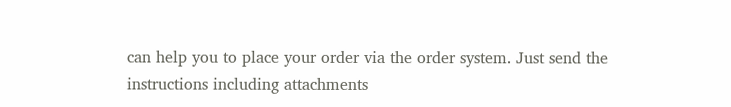can help you to place your order via the order system. Just send the instructions including attachments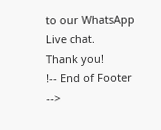to our WhatsApp Live chat.
Thank you!
!-- End of Footer -->